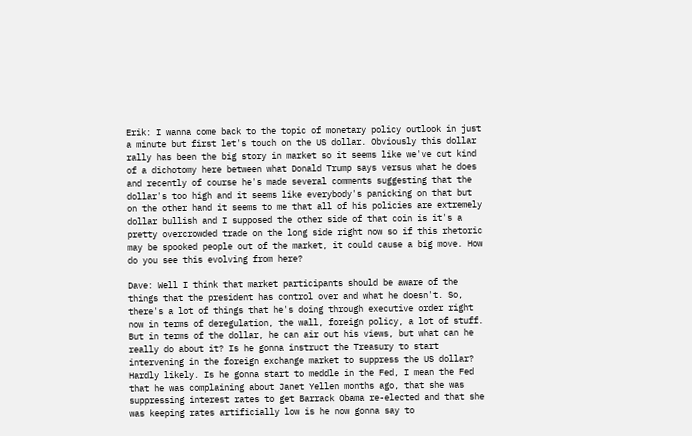Erik: I wanna come back to the topic of monetary policy outlook in just a minute but first let's touch on the US dollar. Obviously this dollar rally has been the big story in market so it seems like we've cut kind of a dichotomy here between what Donald Trump says versus what he does and recently of course he's made several comments suggesting that the dollar's too high and it seems like everybody's panicking on that but on the other hand it seems to me that all of his policies are extremely dollar bullish and I supposed the other side of that coin is it's a pretty overcrowded trade on the long side right now so if this rhetoric may be spooked people out of the market, it could cause a big move. How do you see this evolving from here?

Dave: Well I think that market participants should be aware of the things that the president has control over and what he doesn't. So, there's a lot of things that he's doing through executive order right now in terms of deregulation, the wall, foreign policy, a lot of stuff. But in terms of the dollar, he can air out his views, but what can he really do about it? Is he gonna instruct the Treasury to start intervening in the foreign exchange market to suppress the US dollar? Hardly likely. Is he gonna start to meddle in the Fed, I mean the Fed that he was complaining about Janet Yellen months ago, that she was suppressing interest rates to get Barrack Obama re-elected and that she was keeping rates artificially low is he now gonna say to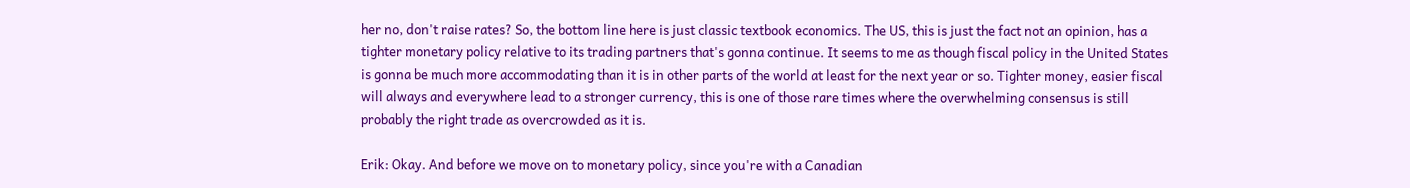her no, don't raise rates? So, the bottom line here is just classic textbook economics. The US, this is just the fact not an opinion, has a tighter monetary policy relative to its trading partners that's gonna continue. It seems to me as though fiscal policy in the United States is gonna be much more accommodating than it is in other parts of the world at least for the next year or so. Tighter money, easier fiscal will always and everywhere lead to a stronger currency, this is one of those rare times where the overwhelming consensus is still probably the right trade as overcrowded as it is.

Erik: Okay. And before we move on to monetary policy, since you're with a Canadian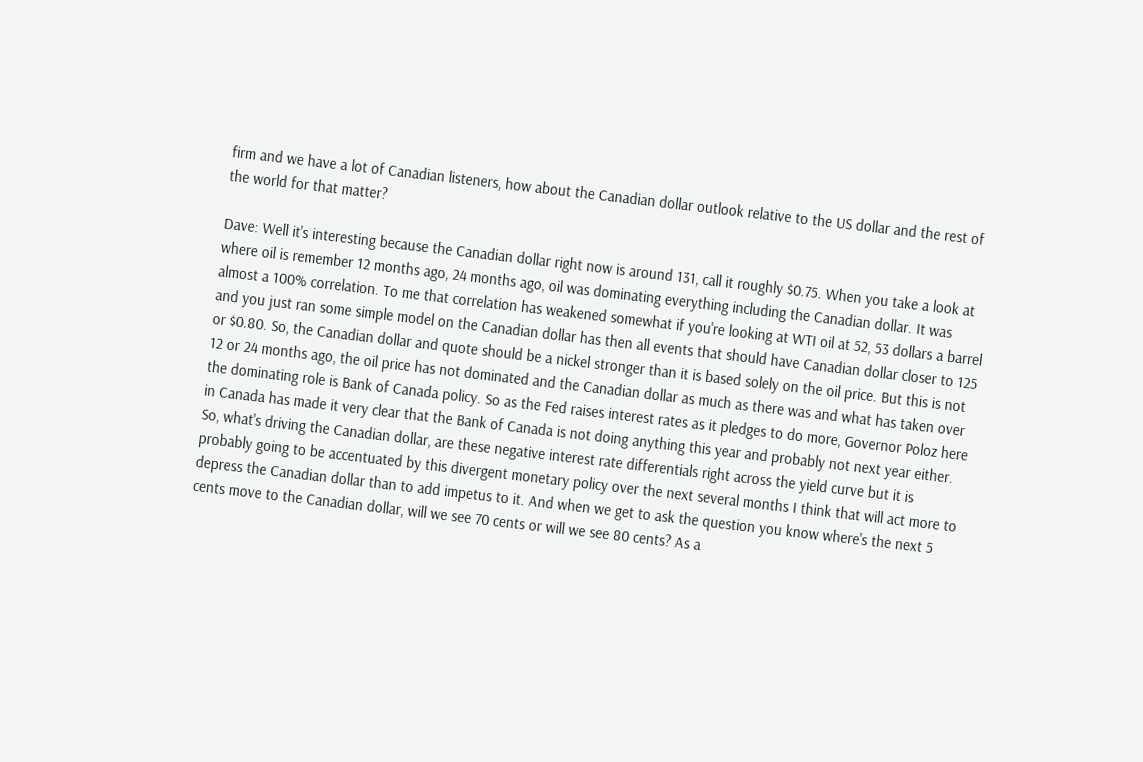firm and we have a lot of Canadian listeners, how about the Canadian dollar outlook relative to the US dollar and the rest of the world for that matter?

Dave: Well it's interesting because the Canadian dollar right now is around 131, call it roughly $0.75. When you take a look at where oil is remember 12 months ago, 24 months ago, oil was dominating everything including the Canadian dollar. It was almost a 100% correlation. To me that correlation has weakened somewhat if you're looking at WTI oil at 52, 53 dollars a barrel and you just ran some simple model on the Canadian dollar has then all events that should have Canadian dollar closer to 125 or $0.80. So, the Canadian dollar and quote should be a nickel stronger than it is based solely on the oil price. But this is not 12 or 24 months ago, the oil price has not dominated and the Canadian dollar as much as there was and what has taken over the dominating role is Bank of Canada policy. So as the Fed raises interest rates as it pledges to do more, Governor Poloz here in Canada has made it very clear that the Bank of Canada is not doing anything this year and probably not next year either. So, what's driving the Canadian dollar, are these negative interest rate differentials right across the yield curve but it is probably going to be accentuated by this divergent monetary policy over the next several months I think that will act more to depress the Canadian dollar than to add impetus to it. And when we get to ask the question you know where's the next 5 cents move to the Canadian dollar, will we see 70 cents or will we see 80 cents? As a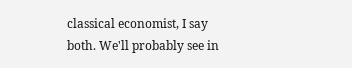classical economist, I say both. We'll probably see in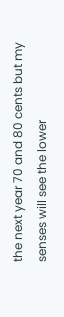the next year 70 and 80 cents but my senses will see the lower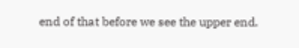end of that before we see the upper end.